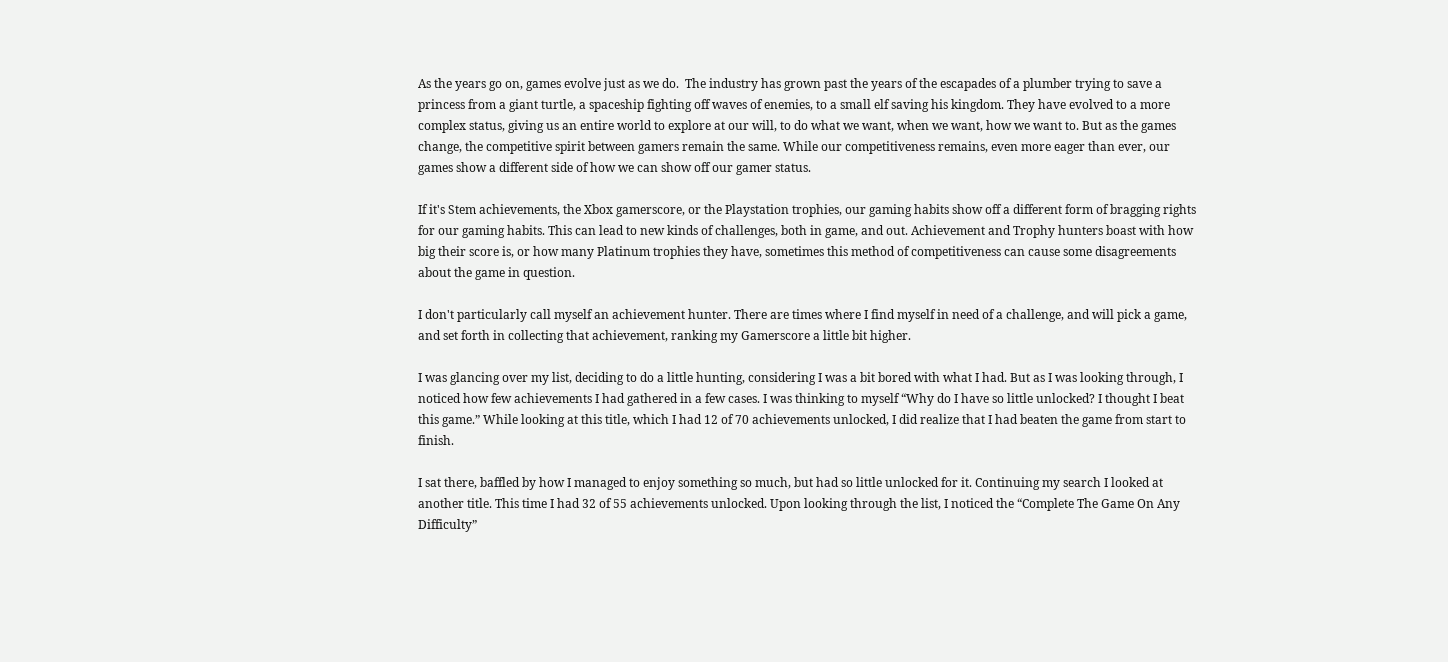As the years go on, games evolve just as we do.  The industry has grown past the years of the escapades of a plumber trying to save a princess from a giant turtle, a spaceship fighting off waves of enemies, to a small elf saving his kingdom. They have evolved to a more complex status, giving us an entire world to explore at our will, to do what we want, when we want, how we want to. But as the games change, the competitive spirit between gamers remain the same. While our competitiveness remains, even more eager than ever, our games show a different side of how we can show off our gamer status.

If it's Stem achievements, the Xbox gamerscore, or the Playstation trophies, our gaming habits show off a different form of bragging rights for our gaming habits. This can lead to new kinds of challenges, both in game, and out. Achievement and Trophy hunters boast with how big their score is, or how many Platinum trophies they have, sometimes this method of competitiveness can cause some disagreements about the game in question.

I don't particularly call myself an achievement hunter. There are times where I find myself in need of a challenge, and will pick a game, and set forth in collecting that achievement, ranking my Gamerscore a little bit higher.

I was glancing over my list, deciding to do a little hunting, considering I was a bit bored with what I had. But as I was looking through, I noticed how few achievements I had gathered in a few cases. I was thinking to myself “Why do I have so little unlocked? I thought I beat this game.” While looking at this title, which I had 12 of 70 achievements unlocked, I did realize that I had beaten the game from start to finish.

I sat there, baffled by how I managed to enjoy something so much, but had so little unlocked for it. Continuing my search I looked at another title. This time I had 32 of 55 achievements unlocked. Upon looking through the list, I noticed the “Complete The Game On Any Difficulty”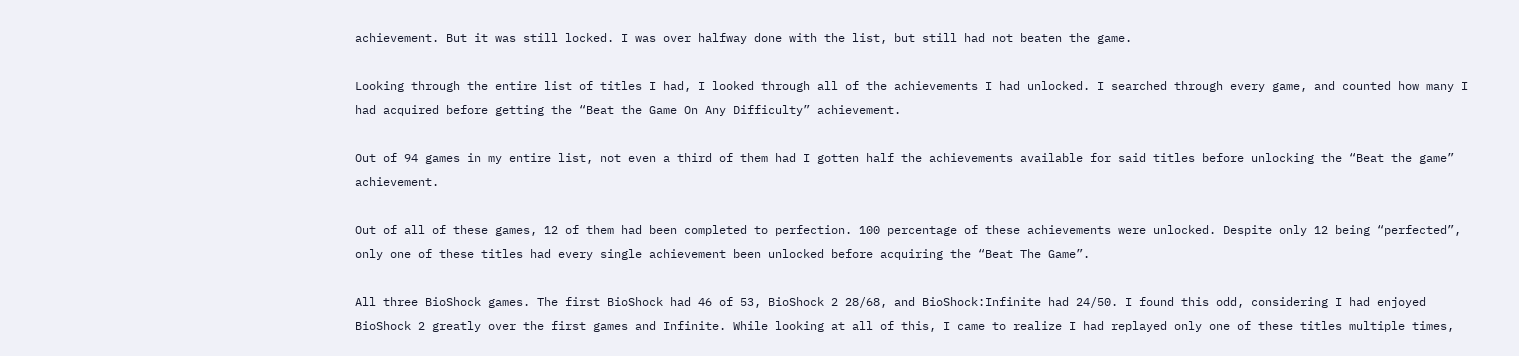achievement. But it was still locked. I was over halfway done with the list, but still had not beaten the game.

Looking through the entire list of titles I had, I looked through all of the achievements I had unlocked. I searched through every game, and counted how many I had acquired before getting the “Beat the Game On Any Difficulty” achievement.

Out of 94 games in my entire list, not even a third of them had I gotten half the achievements available for said titles before unlocking the “Beat the game” achievement.

Out of all of these games, 12 of them had been completed to perfection. 100 percentage of these achievements were unlocked. Despite only 12 being “perfected”, only one of these titles had every single achievement been unlocked before acquiring the “Beat The Game”.

All three BioShock games. The first BioShock had 46 of 53, BioShock 2 28/68, and BioShock:Infinite had 24/50. I found this odd, considering I had enjoyed BioShock 2 greatly over the first games and Infinite. While looking at all of this, I came to realize I had replayed only one of these titles multiple times,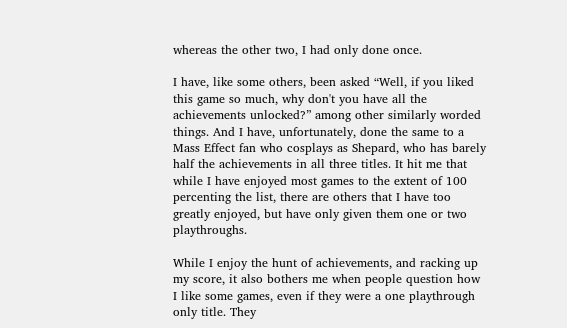whereas the other two, I had only done once.

I have, like some others, been asked “Well, if you liked this game so much, why don't you have all the achievements unlocked?” among other similarly worded things. And I have, unfortunately, done the same to a Mass Effect fan who cosplays as Shepard, who has barely half the achievements in all three titles. It hit me that while I have enjoyed most games to the extent of 100 percenting the list, there are others that I have too greatly enjoyed, but have only given them one or two playthroughs.

While I enjoy the hunt of achievements, and racking up my score, it also bothers me when people question how I like some games, even if they were a one playthrough only title. They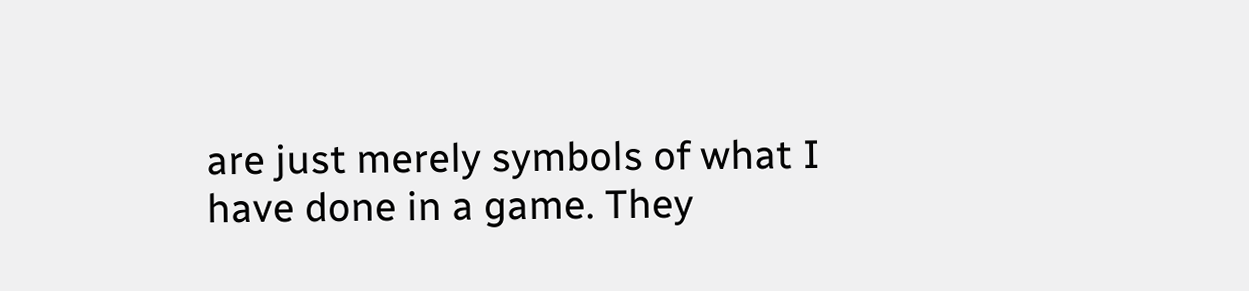are just merely symbols of what I have done in a game. They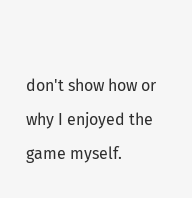don't show how or why I enjoyed the game myself.